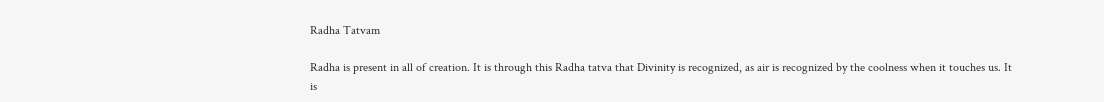Radha Tatvam

Radha is present in all of creation. It is through this Radha tatva that Divinity is recognized, as air is recognized by the coolness when it touches us. It is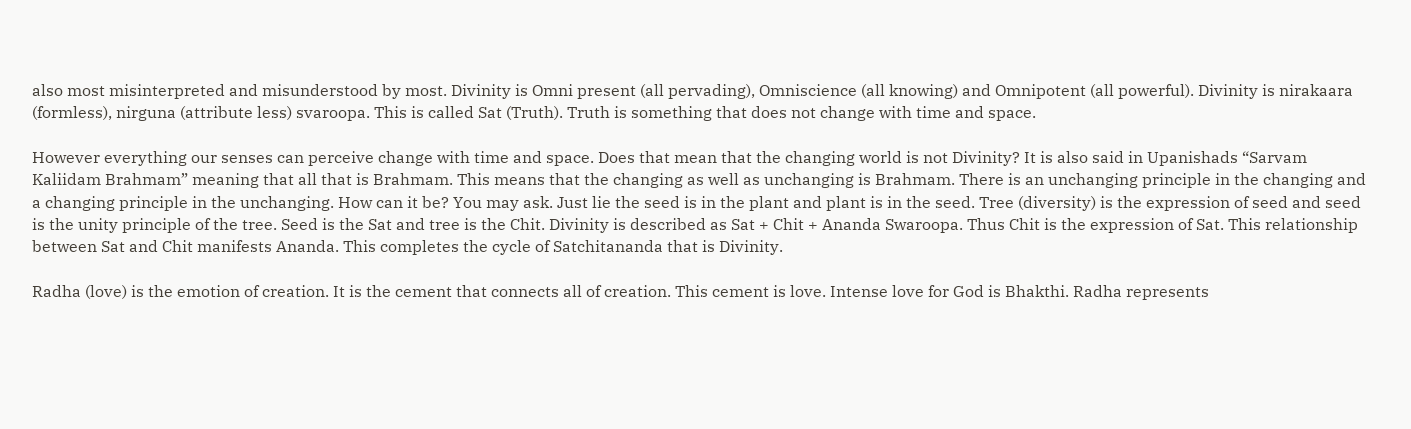also most misinterpreted and misunderstood by most. Divinity is Omni present (all pervading), Omniscience (all knowing) and Omnipotent (all powerful). Divinity is nirakaara (formless), nirguna (attribute less) svaroopa. This is called Sat (Truth). Truth is something that does not change with time and space.

However everything our senses can perceive change with time and space. Does that mean that the changing world is not Divinity? It is also said in Upanishads “Sarvam Kaliidam Brahmam” meaning that all that is Brahmam. This means that the changing as well as unchanging is Brahmam. There is an unchanging principle in the changing and a changing principle in the unchanging. How can it be? You may ask. Just lie the seed is in the plant and plant is in the seed. Tree (diversity) is the expression of seed and seed is the unity principle of the tree. Seed is the Sat and tree is the Chit. Divinity is described as Sat + Chit + Ananda Swaroopa. Thus Chit is the expression of Sat. This relationship between Sat and Chit manifests Ananda. This completes the cycle of Satchitananda that is Divinity.

Radha (love) is the emotion of creation. It is the cement that connects all of creation. This cement is love. Intense love for God is Bhakthi. Radha represents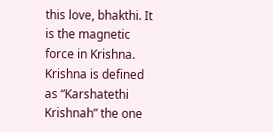this love, bhakthi. It is the magnetic force in Krishna. Krishna is defined as “Karshatethi Krishnah” the one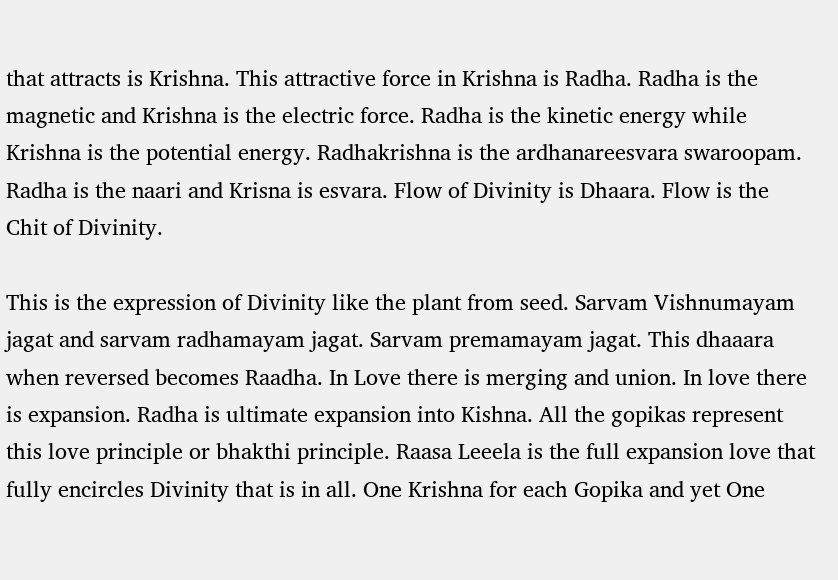that attracts is Krishna. This attractive force in Krishna is Radha. Radha is the magnetic and Krishna is the electric force. Radha is the kinetic energy while Krishna is the potential energy. Radhakrishna is the ardhanareesvara swaroopam. Radha is the naari and Krisna is esvara. Flow of Divinity is Dhaara. Flow is the Chit of Divinity.

This is the expression of Divinity like the plant from seed. Sarvam Vishnumayam jagat and sarvam radhamayam jagat. Sarvam premamayam jagat. This dhaaara when reversed becomes Raadha. In Love there is merging and union. In love there is expansion. Radha is ultimate expansion into Kishna. All the gopikas represent this love principle or bhakthi principle. Raasa Leeela is the full expansion love that fully encircles Divinity that is in all. One Krishna for each Gopika and yet One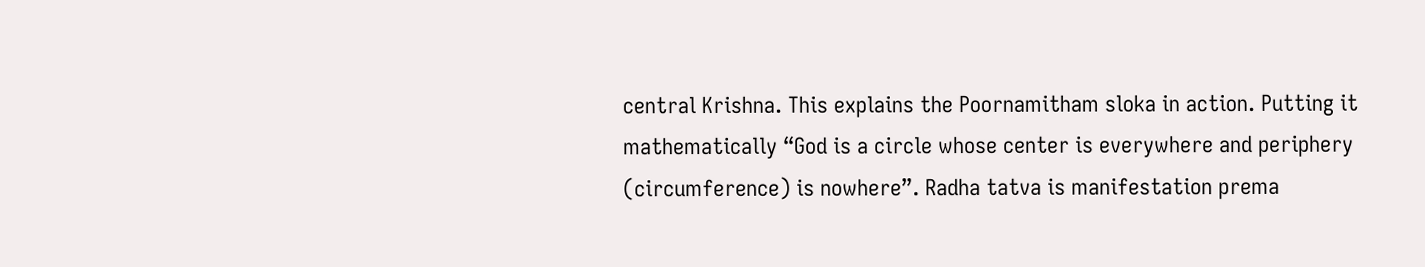central Krishna. This explains the Poornamitham sloka in action. Putting it mathematically “God is a circle whose center is everywhere and periphery (circumference) is nowhere”. Radha tatva is manifestation prema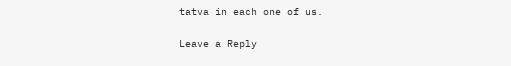tatva in each one of us.

Leave a Reply